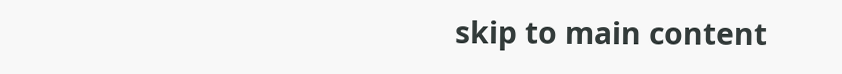skip to main content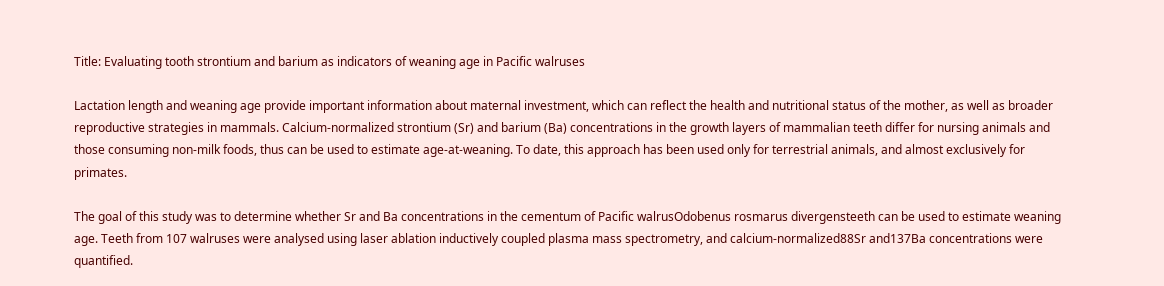Title: Evaluating tooth strontium and barium as indicators of weaning age in Pacific walruses

Lactation length and weaning age provide important information about maternal investment, which can reflect the health and nutritional status of the mother, as well as broader reproductive strategies in mammals. Calcium‐normalized strontium (Sr) and barium (Ba) concentrations in the growth layers of mammalian teeth differ for nursing animals and those consuming non‐milk foods, thus can be used to estimate age‐at‐weaning. To date, this approach has been used only for terrestrial animals, and almost exclusively for primates.

The goal of this study was to determine whether Sr and Ba concentrations in the cementum of Pacific walrusOdobenus rosmarus divergensteeth can be used to estimate weaning age. Teeth from 107 walruses were analysed using laser ablation inductively coupled plasma mass spectrometry, and calcium‐normalized88Sr and137Ba concentrations were quantified.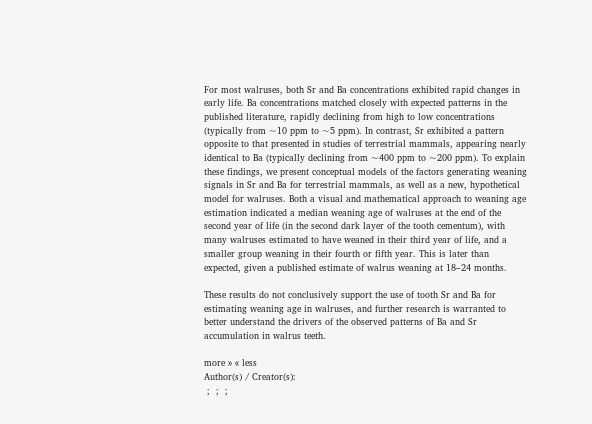For most walruses, both Sr and Ba concentrations exhibited rapid changes in early life. Ba concentrations matched closely with expected patterns in the published literature, rapidly declining from high to low concentrations (typically from ~10 ppm to ~5 ppm). In contrast, Sr exhibited a pattern opposite to that presented in studies of terrestrial mammals, appearing nearly identical to Ba (typically declining from ~400 ppm to ~200 ppm). To explain these findings, we present conceptual models of the factors generating weaning signals in Sr and Ba for terrestrial mammals, as well as a new, hypothetical model for walruses. Both a visual and mathematical approach to weaning age estimation indicated a median weaning age of walruses at the end of the second year of life (in the second dark layer of the tooth cementum), with many walruses estimated to have weaned in their third year of life, and a smaller group weaning in their fourth or fifth year. This is later than expected, given a published estimate of walrus weaning at 18–24 months.

These results do not conclusively support the use of tooth Sr and Ba for estimating weaning age in walruses, and further research is warranted to better understand the drivers of the observed patterns of Ba and Sr accumulation in walrus teeth.

more » « less
Author(s) / Creator(s):
 ;  ;  ;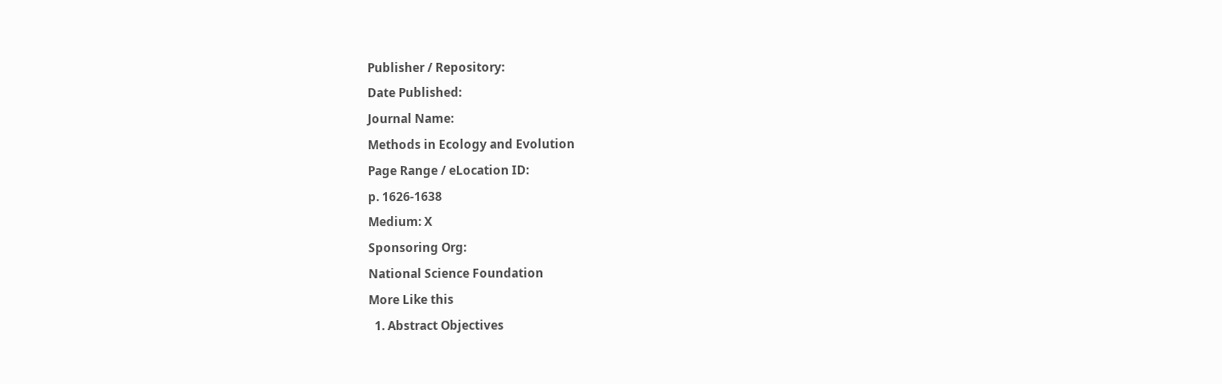Publisher / Repository:
Date Published:
Journal Name:
Methods in Ecology and Evolution
Page Range / eLocation ID:
p. 1626-1638
Medium: X
Sponsoring Org:
National Science Foundation
More Like this
  1. Abstract Objectives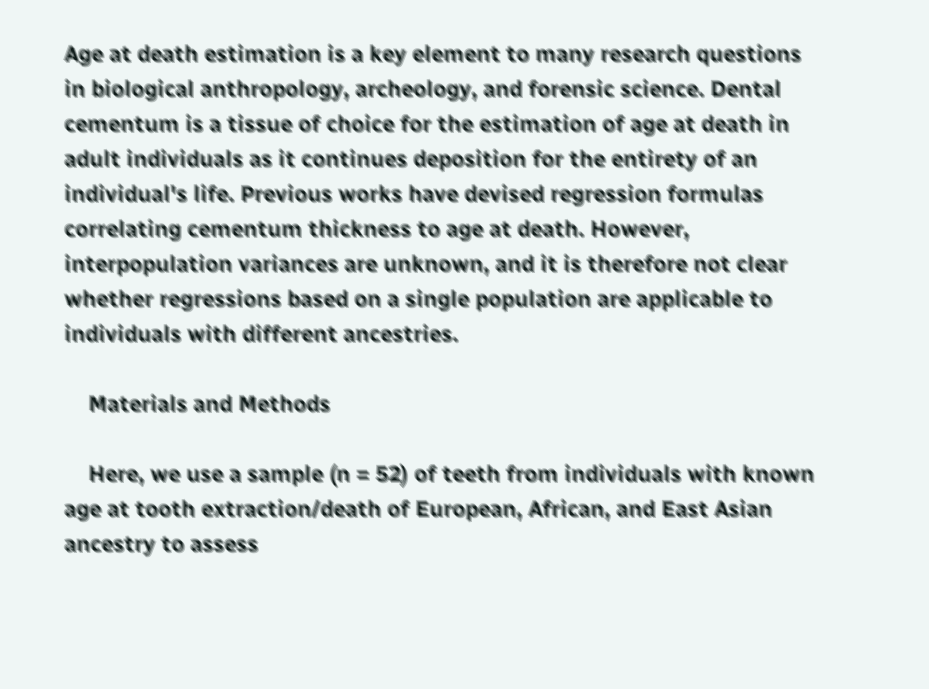Age at death estimation is a key element to many research questions in biological anthropology, archeology, and forensic science. Dental cementum is a tissue of choice for the estimation of age at death in adult individuals as it continues deposition for the entirety of an individual's life. Previous works have devised regression formulas correlating cementum thickness to age at death. However, interpopulation variances are unknown, and it is therefore not clear whether regressions based on a single population are applicable to individuals with different ancestries.

    Materials and Methods

    Here, we use a sample (n = 52) of teeth from individuals with known age at tooth extraction/death of European, African, and East Asian ancestry to assess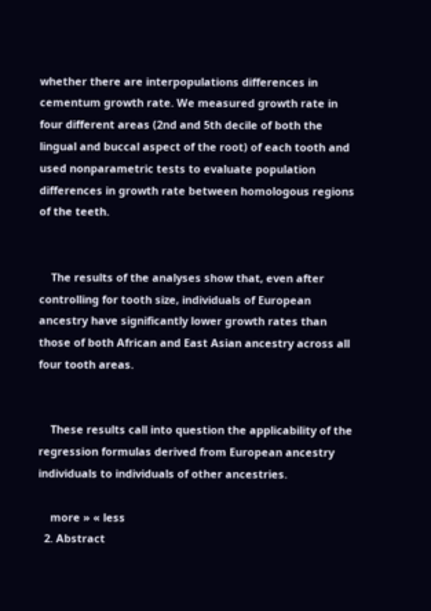whether there are interpopulations differences in cementum growth rate. We measured growth rate in four different areas (2nd and 5th decile of both the lingual and buccal aspect of the root) of each tooth and used nonparametric tests to evaluate population differences in growth rate between homologous regions of the teeth.


    The results of the analyses show that, even after controlling for tooth size, individuals of European ancestry have significantly lower growth rates than those of both African and East Asian ancestry across all four tooth areas.


    These results call into question the applicability of the regression formulas derived from European ancestry individuals to individuals of other ancestries.

    more » « less
  2. Abstract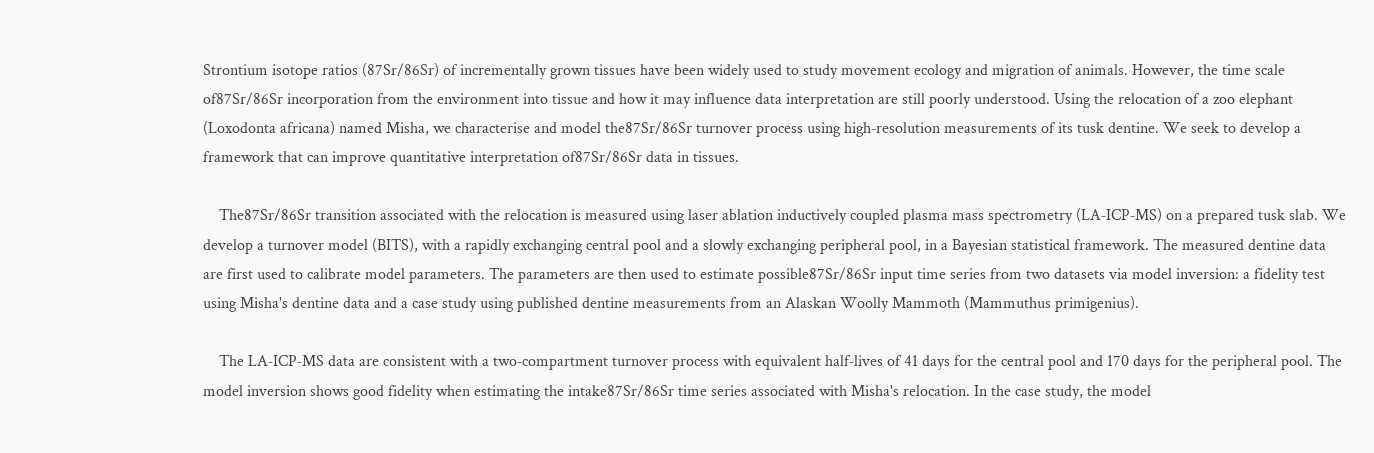Strontium isotope ratios (87Sr/86Sr) of incrementally grown tissues have been widely used to study movement ecology and migration of animals. However, the time scale of87Sr/86Sr incorporation from the environment into tissue and how it may influence data interpretation are still poorly understood. Using the relocation of a zoo elephant (Loxodonta africana) named Misha, we characterise and model the87Sr/86Sr turnover process using high‐resolution measurements of its tusk dentine. We seek to develop a framework that can improve quantitative interpretation of87Sr/86Sr data in tissues.

    The87Sr/86Sr transition associated with the relocation is measured using laser ablation inductively coupled plasma mass spectrometry (LA‐ICP‐MS) on a prepared tusk slab. We develop a turnover model (BITS), with a rapidly exchanging central pool and a slowly exchanging peripheral pool, in a Bayesian statistical framework. The measured dentine data are first used to calibrate model parameters. The parameters are then used to estimate possible87Sr/86Sr input time series from two datasets via model inversion: a fidelity test using Misha's dentine data and a case study using published dentine measurements from an Alaskan Woolly Mammoth (Mammuthus primigenius).

    The LA‐ICP‐MS data are consistent with a two‐compartment turnover process with equivalent half‐lives of 41 days for the central pool and 170 days for the peripheral pool. The model inversion shows good fidelity when estimating the intake87Sr/86Sr time series associated with Misha's relocation. In the case study, the model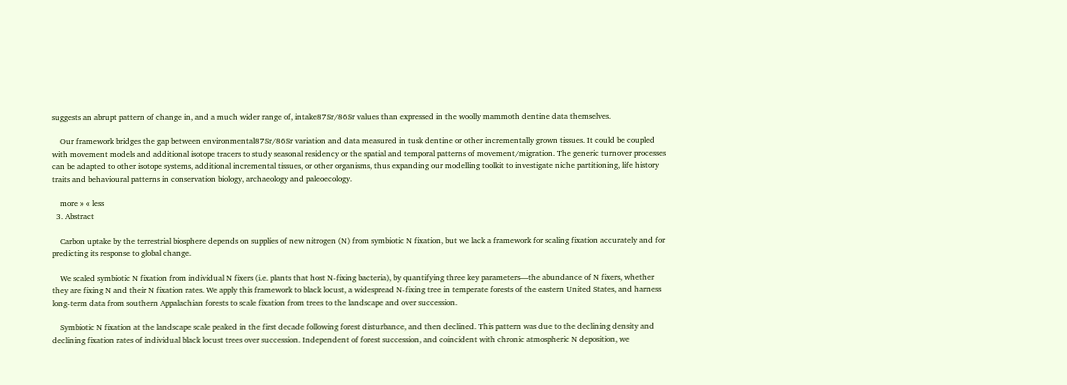suggests an abrupt pattern of change in, and a much wider range of, intake87Sr/86Sr values than expressed in the woolly mammoth dentine data themselves.

    Our framework bridges the gap between environmental87Sr/86Sr variation and data measured in tusk dentine or other incrementally grown tissues. It could be coupled with movement models and additional isotope tracers to study seasonal residency or the spatial and temporal patterns of movement/migration. The generic turnover processes can be adapted to other isotope systems, additional incremental tissues, or other organisms, thus expanding our modelling toolkit to investigate niche partitioning, life history traits and behavioural patterns in conservation biology, archaeology and paleoecology.

    more » « less
  3. Abstract

    Carbon uptake by the terrestrial biosphere depends on supplies of new nitrogen (N) from symbiotic N fixation, but we lack a framework for scaling fixation accurately and for predicting its response to global change.

    We scaled symbiotic N fixation from individual N fixers (i.e. plants that host N‐fixing bacteria), by quantifying three key parameters—the abundance of N fixers, whether they are fixing N and their N fixation rates. We apply this framework to black locust, a widespread N‐fixing tree in temperate forests of the eastern United States, and harness long‐term data from southern Appalachian forests to scale fixation from trees to the landscape and over succession.

    Symbiotic N fixation at the landscape scale peaked in the first decade following forest disturbance, and then declined. This pattern was due to the declining density and declining fixation rates of individual black locust trees over succession. Independent of forest succession, and coincident with chronic atmospheric N deposition, we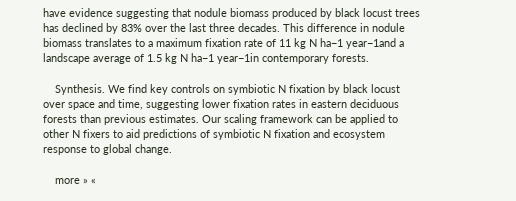have evidence suggesting that nodule biomass produced by black locust trees has declined by 83% over the last three decades. This difference in nodule biomass translates to a maximum fixation rate of 11 kg N ha−1 year−1and a landscape average of 1.5 kg N ha−1 year−1in contemporary forests.

    Synthesis. We find key controls on symbiotic N fixation by black locust over space and time, suggesting lower fixation rates in eastern deciduous forests than previous estimates. Our scaling framework can be applied to other N fixers to aid predictions of symbiotic N fixation and ecosystem response to global change.

    more » «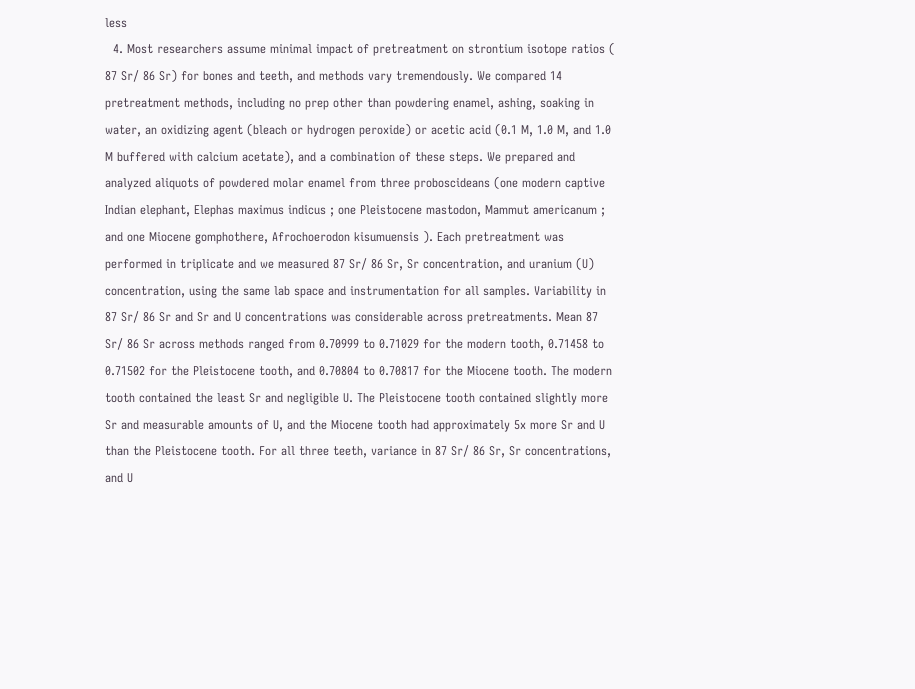less
  4. Most researchers assume minimal impact of pretreatment on strontium isotope ratios ( 87 Sr/ 86 Sr) for bones and teeth, and methods vary tremendously. We compared 14 pretreatment methods, including no prep other than powdering enamel, ashing, soaking in water, an oxidizing agent (bleach or hydrogen peroxide) or acetic acid (0.1 M, 1.0 M, and 1.0 M buffered with calcium acetate), and a combination of these steps. We prepared and analyzed aliquots of powdered molar enamel from three proboscideans (one modern captive Indian elephant, Elephas maximus indicus ; one Pleistocene mastodon, Mammut americanum ; and one Miocene gomphothere, Afrochoerodon kisumuensis ). Each pretreatment was performed in triplicate and we measured 87 Sr/ 86 Sr, Sr concentration, and uranium (U) concentration, using the same lab space and instrumentation for all samples. Variability in 87 Sr/ 86 Sr and Sr and U concentrations was considerable across pretreatments. Mean 87 Sr/ 86 Sr across methods ranged from 0.70999 to 0.71029 for the modern tooth, 0.71458 to 0.71502 for the Pleistocene tooth, and 0.70804 to 0.70817 for the Miocene tooth. The modern tooth contained the least Sr and negligible U. The Pleistocene tooth contained slightly more Sr and measurable amounts of U, and the Miocene tooth had approximately 5x more Sr and U than the Pleistocene tooth. For all three teeth, variance in 87 Sr/ 86 Sr, Sr concentrations, and U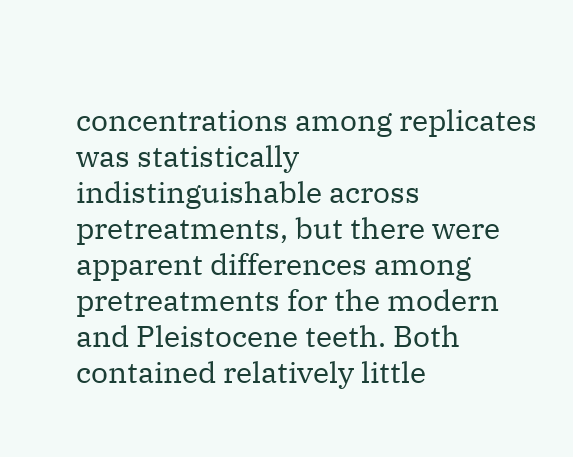concentrations among replicates was statistically indistinguishable across pretreatments, but there were apparent differences among pretreatments for the modern and Pleistocene teeth. Both contained relatively little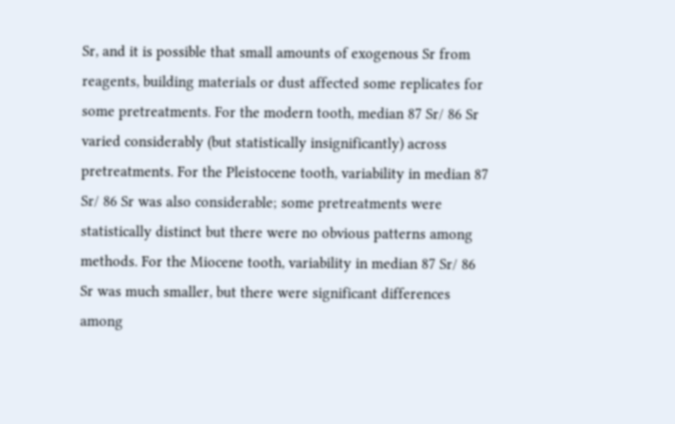Sr, and it is possible that small amounts of exogenous Sr from reagents, building materials or dust affected some replicates for some pretreatments. For the modern tooth, median 87 Sr/ 86 Sr varied considerably (but statistically insignificantly) across pretreatments. For the Pleistocene tooth, variability in median 87 Sr/ 86 Sr was also considerable; some pretreatments were statistically distinct but there were no obvious patterns among methods. For the Miocene tooth, variability in median 87 Sr/ 86 Sr was much smaller, but there were significant differences among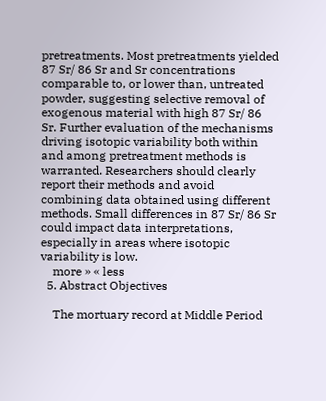pretreatments. Most pretreatments yielded 87 Sr/ 86 Sr and Sr concentrations comparable to, or lower than, untreated powder, suggesting selective removal of exogenous material with high 87 Sr/ 86 Sr. Further evaluation of the mechanisms driving isotopic variability both within and among pretreatment methods is warranted. Researchers should clearly report their methods and avoid combining data obtained using different methods. Small differences in 87 Sr/ 86 Sr could impact data interpretations, especially in areas where isotopic variability is low.
    more » « less
  5. Abstract Objectives

    The mortuary record at Middle Period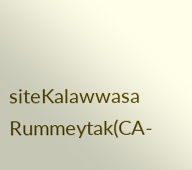siteKalawwasa Rummeytak(CA‐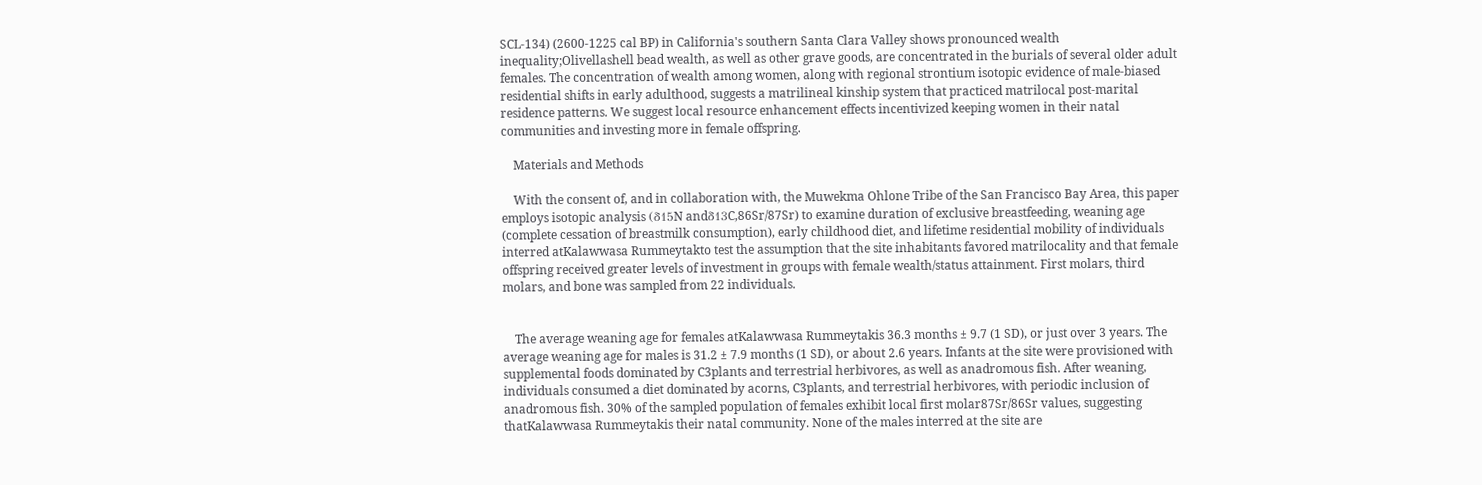SCL‐134) (2600‐1225 cal BP) in California's southern Santa Clara Valley shows pronounced wealth inequality;Olivellashell bead wealth, as well as other grave goods, are concentrated in the burials of several older adult females. The concentration of wealth among women, along with regional strontium isotopic evidence of male‐biased residential shifts in early adulthood, suggests a matrilineal kinship system that practiced matrilocal post‐marital residence patterns. We suggest local resource enhancement effects incentivized keeping women in their natal communities and investing more in female offspring.

    Materials and Methods

    With the consent of, and in collaboration with, the Muwekma Ohlone Tribe of the San Francisco Bay Area, this paper employs isotopic analysis (δ15N andδ13C,86Sr/87Sr) to examine duration of exclusive breastfeeding, weaning age (complete cessation of breastmilk consumption), early childhood diet, and lifetime residential mobility of individuals interred atKalawwasa Rummeytakto test the assumption that the site inhabitants favored matrilocality and that female offspring received greater levels of investment in groups with female wealth/status attainment. First molars, third molars, and bone was sampled from 22 individuals.


    The average weaning age for females atKalawwasa Rummeytakis 36.3 months ± 9.7 (1 SD), or just over 3 years. The average weaning age for males is 31.2 ± 7.9 months (1 SD), or about 2.6 years. Infants at the site were provisioned with supplemental foods dominated by C3plants and terrestrial herbivores, as well as anadromous fish. After weaning, individuals consumed a diet dominated by acorns, C3plants, and terrestrial herbivores, with periodic inclusion of anadromous fish. 30% of the sampled population of females exhibit local first molar87Sr/86Sr values, suggesting thatKalawwasa Rummeytakis their natal community. None of the males interred at the site are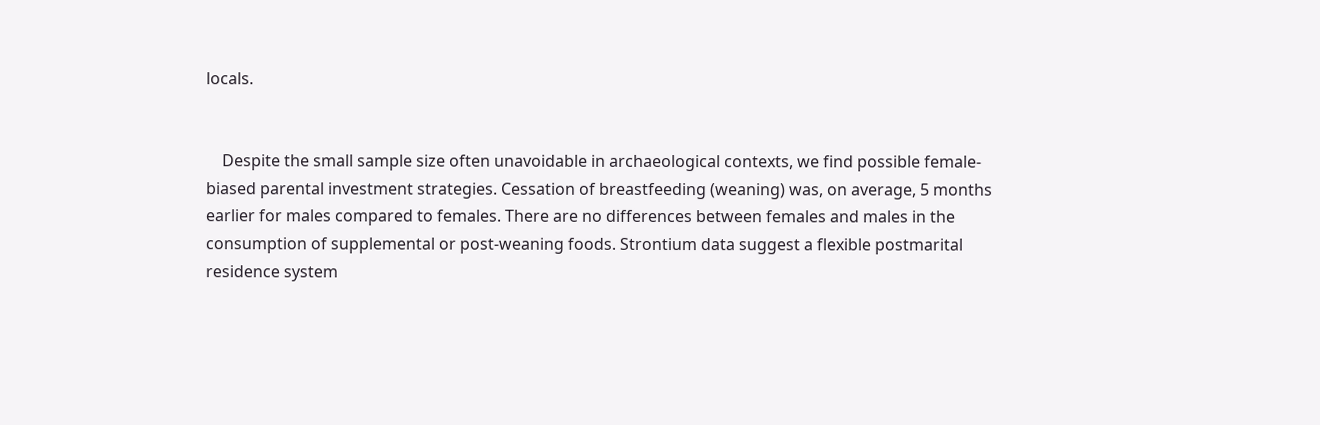locals.


    Despite the small sample size often unavoidable in archaeological contexts, we find possible female‐biased parental investment strategies. Cessation of breastfeeding (weaning) was, on average, 5 months earlier for males compared to females. There are no differences between females and males in the consumption of supplemental or post‐weaning foods. Strontium data suggest a flexible postmarital residence system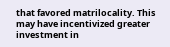that favored matrilocality. This may have incentivized greater investment in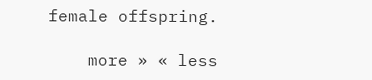female offspring.

    more » « less